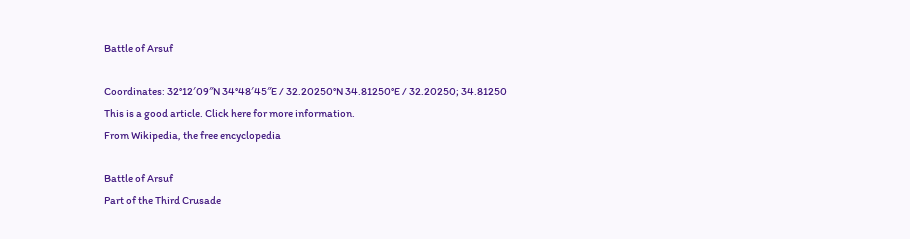Battle of Arsuf

Coordinates: 32°12′09″N 34°48′45″E / 32.20250°N 34.81250°E / 32.20250; 34.81250
This is a good article. Click here for more information.
From Wikipedia, the free encyclopedia

Battle of Arsuf
Part of the Third Crusade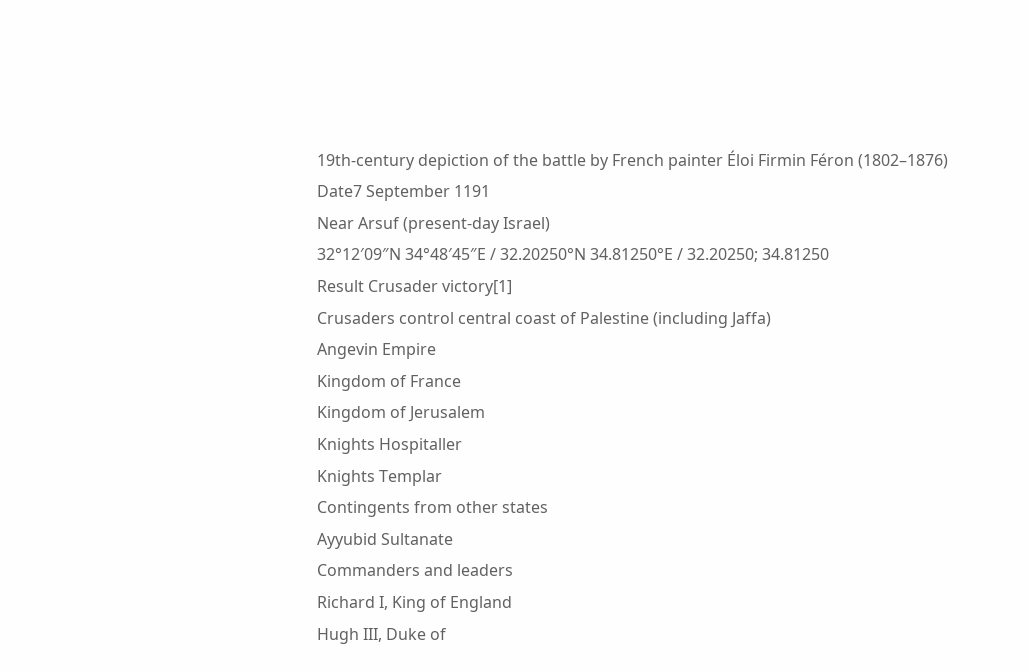19th-century depiction of the battle by French painter Éloi Firmin Féron (1802–1876)
Date7 September 1191
Near Arsuf (present-day Israel)
32°12′09″N 34°48′45″E / 32.20250°N 34.81250°E / 32.20250; 34.81250
Result Crusader victory[1]
Crusaders control central coast of Palestine (including Jaffa)
Angevin Empire
Kingdom of France
Kingdom of Jerusalem
Knights Hospitaller
Knights Templar
Contingents from other states
Ayyubid Sultanate
Commanders and leaders
Richard I, King of England
Hugh III, Duke of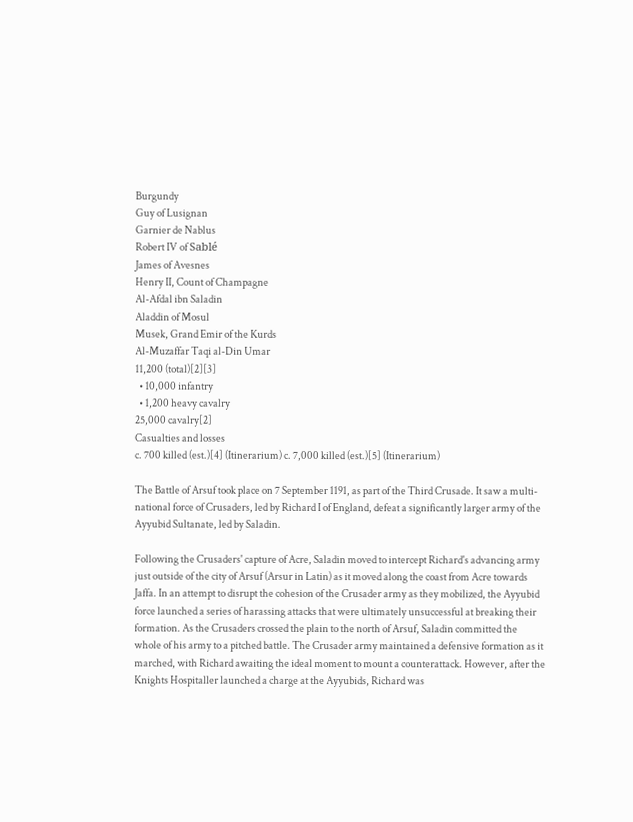Burgundy
Guy of Lusignan
Garnier de Nablus
Robert IV of Sablé
James of Avesnes
Henry II, Count of Champagne
Al-Afdal ibn Saladin
Aladdin of Mosul
Musek, Grand Emir of the Kurds
Al-Muzaffar Taqi al-Din Umar
11,200 (total)[2][3]
  • 10,000 infantry
  • 1,200 heavy cavalry
25,000 cavalry[2]
Casualties and losses
c. 700 killed (est.)[4] (Itinerarium) c. 7,000 killed (est.)[5] (Itinerarium)

The Battle of Arsuf took place on 7 September 1191, as part of the Third Crusade. It saw a multi-national force of Crusaders, led by Richard I of England, defeat a significantly larger army of the Ayyubid Sultanate, led by Saladin.

Following the Crusaders' capture of Acre, Saladin moved to intercept Richard's advancing army just outside of the city of Arsuf (Arsur in Latin) as it moved along the coast from Acre towards Jaffa. In an attempt to disrupt the cohesion of the Crusader army as they mobilized, the Ayyubid force launched a series of harassing attacks that were ultimately unsuccessful at breaking their formation. As the Crusaders crossed the plain to the north of Arsuf, Saladin committed the whole of his army to a pitched battle. The Crusader army maintained a defensive formation as it marched, with Richard awaiting the ideal moment to mount a counterattack. However, after the Knights Hospitaller launched a charge at the Ayyubids, Richard was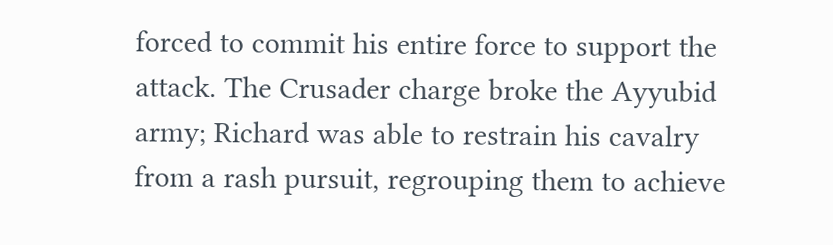forced to commit his entire force to support the attack. The Crusader charge broke the Ayyubid army; Richard was able to restrain his cavalry from a rash pursuit, regrouping them to achieve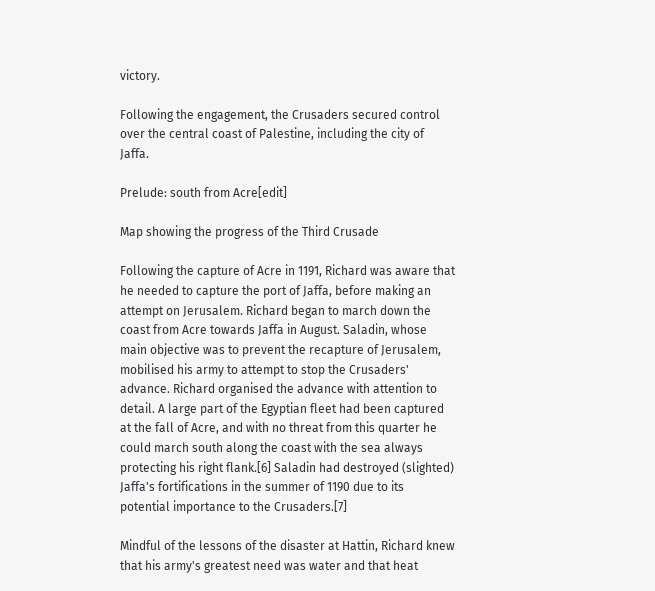victory.

Following the engagement, the Crusaders secured control over the central coast of Palestine, including the city of Jaffa.

Prelude: south from Acre[edit]

Map showing the progress of the Third Crusade

Following the capture of Acre in 1191, Richard was aware that he needed to capture the port of Jaffa, before making an attempt on Jerusalem. Richard began to march down the coast from Acre towards Jaffa in August. Saladin, whose main objective was to prevent the recapture of Jerusalem, mobilised his army to attempt to stop the Crusaders' advance. Richard organised the advance with attention to detail. A large part of the Egyptian fleet had been captured at the fall of Acre, and with no threat from this quarter he could march south along the coast with the sea always protecting his right flank.[6] Saladin had destroyed (slighted) Jaffa's fortifications in the summer of 1190 due to its potential importance to the Crusaders.[7]

Mindful of the lessons of the disaster at Hattin, Richard knew that his army's greatest need was water and that heat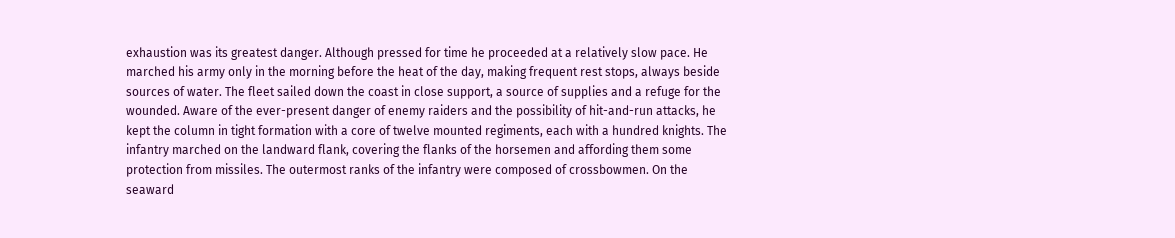exhaustion was its greatest danger. Although pressed for time he proceeded at a relatively slow pace. He marched his army only in the morning before the heat of the day, making frequent rest stops, always beside sources of water. The fleet sailed down the coast in close support, a source of supplies and a refuge for the wounded. Aware of the ever-present danger of enemy raiders and the possibility of hit-and-run attacks, he kept the column in tight formation with a core of twelve mounted regiments, each with a hundred knights. The infantry marched on the landward flank, covering the flanks of the horsemen and affording them some protection from missiles. The outermost ranks of the infantry were composed of crossbowmen. On the seaward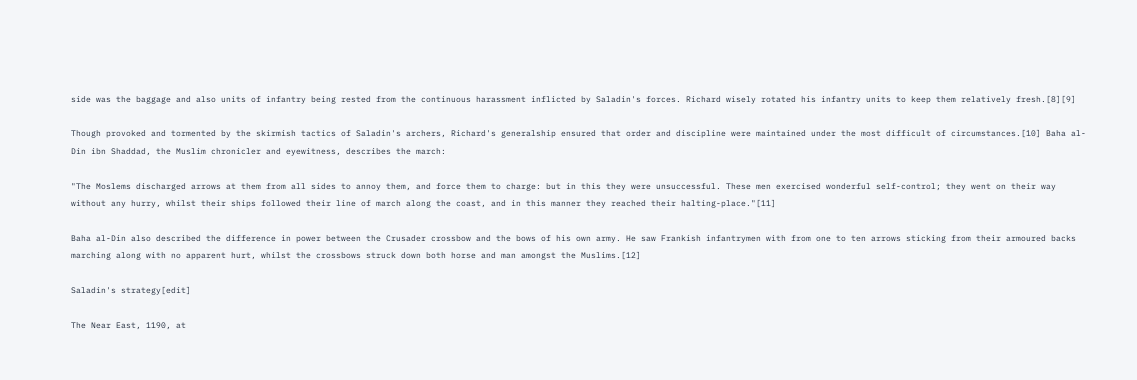side was the baggage and also units of infantry being rested from the continuous harassment inflicted by Saladin's forces. Richard wisely rotated his infantry units to keep them relatively fresh.[8][9]

Though provoked and tormented by the skirmish tactics of Saladin's archers, Richard's generalship ensured that order and discipline were maintained under the most difficult of circumstances.[10] Baha al-Din ibn Shaddad, the Muslim chronicler and eyewitness, describes the march:

"The Moslems discharged arrows at them from all sides to annoy them, and force them to charge: but in this they were unsuccessful. These men exercised wonderful self-control; they went on their way without any hurry, whilst their ships followed their line of march along the coast, and in this manner they reached their halting-place."[11]

Baha al-Din also described the difference in power between the Crusader crossbow and the bows of his own army. He saw Frankish infantrymen with from one to ten arrows sticking from their armoured backs marching along with no apparent hurt, whilst the crossbows struck down both horse and man amongst the Muslims.[12]

Saladin's strategy[edit]

The Near East, 1190, at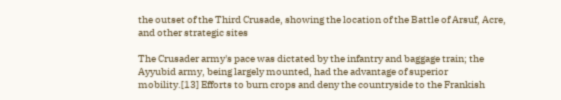the outset of the Third Crusade, showing the location of the Battle of Arsuf, Acre, and other strategic sites

The Crusader army's pace was dictated by the infantry and baggage train; the Ayyubid army, being largely mounted, had the advantage of superior mobility.[13] Efforts to burn crops and deny the countryside to the Frankish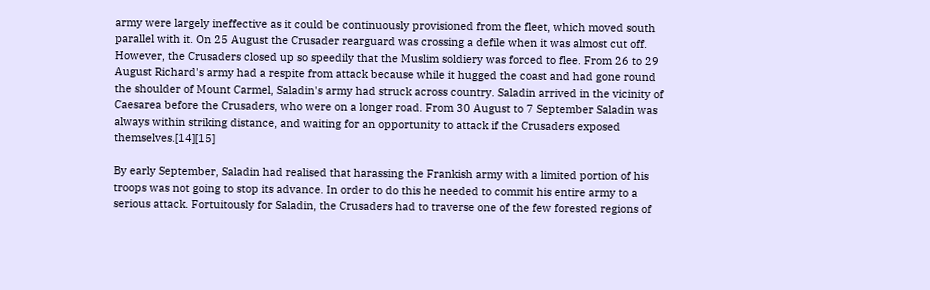army were largely ineffective as it could be continuously provisioned from the fleet, which moved south parallel with it. On 25 August the Crusader rearguard was crossing a defile when it was almost cut off. However, the Crusaders closed up so speedily that the Muslim soldiery was forced to flee. From 26 to 29 August Richard's army had a respite from attack because while it hugged the coast and had gone round the shoulder of Mount Carmel, Saladin's army had struck across country. Saladin arrived in the vicinity of Caesarea before the Crusaders, who were on a longer road. From 30 August to 7 September Saladin was always within striking distance, and waiting for an opportunity to attack if the Crusaders exposed themselves.[14][15]

By early September, Saladin had realised that harassing the Frankish army with a limited portion of his troops was not going to stop its advance. In order to do this he needed to commit his entire army to a serious attack. Fortuitously for Saladin, the Crusaders had to traverse one of the few forested regions of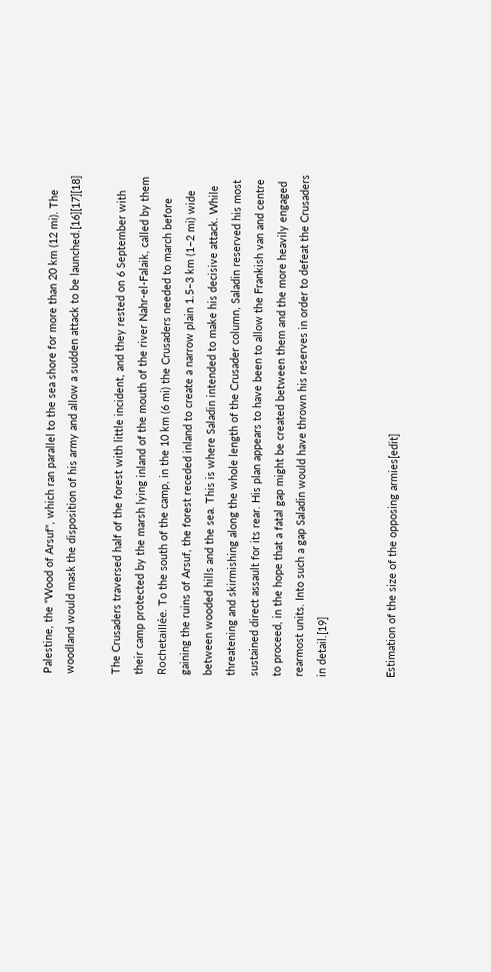Palestine, the "Wood of Arsuf", which ran parallel to the sea shore for more than 20 km (12 mi). The woodland would mask the disposition of his army and allow a sudden attack to be launched.[16][17][18]

The Crusaders traversed half of the forest with little incident, and they rested on 6 September with their camp protected by the marsh lying inland of the mouth of the river Nahr-el-Falaik, called by them Rochetaillée. To the south of the camp, in the 10 km (6 mi) the Crusaders needed to march before gaining the ruins of Arsuf, the forest receded inland to create a narrow plain 1.5–3 km (1–2 mi) wide between wooded hills and the sea. This is where Saladin intended to make his decisive attack. While threatening and skirmishing along the whole length of the Crusader column, Saladin reserved his most sustained direct assault for its rear. His plan appears to have been to allow the Frankish van and centre to proceed, in the hope that a fatal gap might be created between them and the more heavily engaged rearmost units. Into such a gap Saladin would have thrown his reserves in order to defeat the Crusaders in detail.[19]


Estimation of the size of the opposing armies[edit]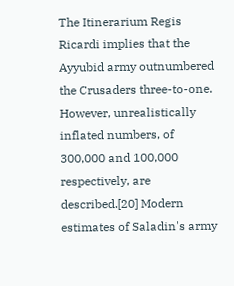The Itinerarium Regis Ricardi implies that the Ayyubid army outnumbered the Crusaders three-to-one. However, unrealistically inflated numbers, of 300,000 and 100,000 respectively, are described.[20] Modern estimates of Saladin's army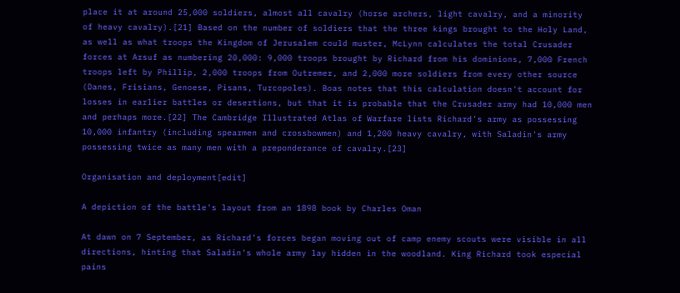place it at around 25,000 soldiers, almost all cavalry (horse archers, light cavalry, and a minority of heavy cavalry).[21] Based on the number of soldiers that the three kings brought to the Holy Land, as well as what troops the Kingdom of Jerusalem could muster, McLynn calculates the total Crusader forces at Arsuf as numbering 20,000: 9,000 troops brought by Richard from his dominions, 7,000 French troops left by Phillip, 2,000 troops from Outremer, and 2,000 more soldiers from every other source (Danes, Frisians, Genoese, Pisans, Turcopoles). Boas notes that this calculation doesn't account for losses in earlier battles or desertions, but that it is probable that the Crusader army had 10,000 men and perhaps more.[22] The Cambridge Illustrated Atlas of Warfare lists Richard's army as possessing 10,000 infantry (including spearmen and crossbowmen) and 1,200 heavy cavalry, with Saladin's army possessing twice as many men with a preponderance of cavalry.[23]

Organisation and deployment[edit]

A depiction of the battle's layout from an 1898 book by Charles Oman

At dawn on 7 September, as Richard's forces began moving out of camp enemy scouts were visible in all directions, hinting that Saladin's whole army lay hidden in the woodland. King Richard took especial pains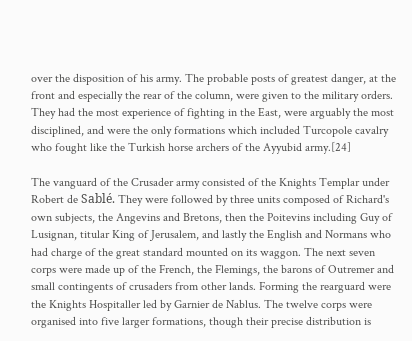over the disposition of his army. The probable posts of greatest danger, at the front and especially the rear of the column, were given to the military orders. They had the most experience of fighting in the East, were arguably the most disciplined, and were the only formations which included Turcopole cavalry who fought like the Turkish horse archers of the Ayyubid army.[24]

The vanguard of the Crusader army consisted of the Knights Templar under Robert de Sablé. They were followed by three units composed of Richard's own subjects, the Angevins and Bretons, then the Poitevins including Guy of Lusignan, titular King of Jerusalem, and lastly the English and Normans who had charge of the great standard mounted on its waggon. The next seven corps were made up of the French, the Flemings, the barons of Outremer and small contingents of crusaders from other lands. Forming the rearguard were the Knights Hospitaller led by Garnier de Nablus. The twelve corps were organised into five larger formations, though their precise distribution is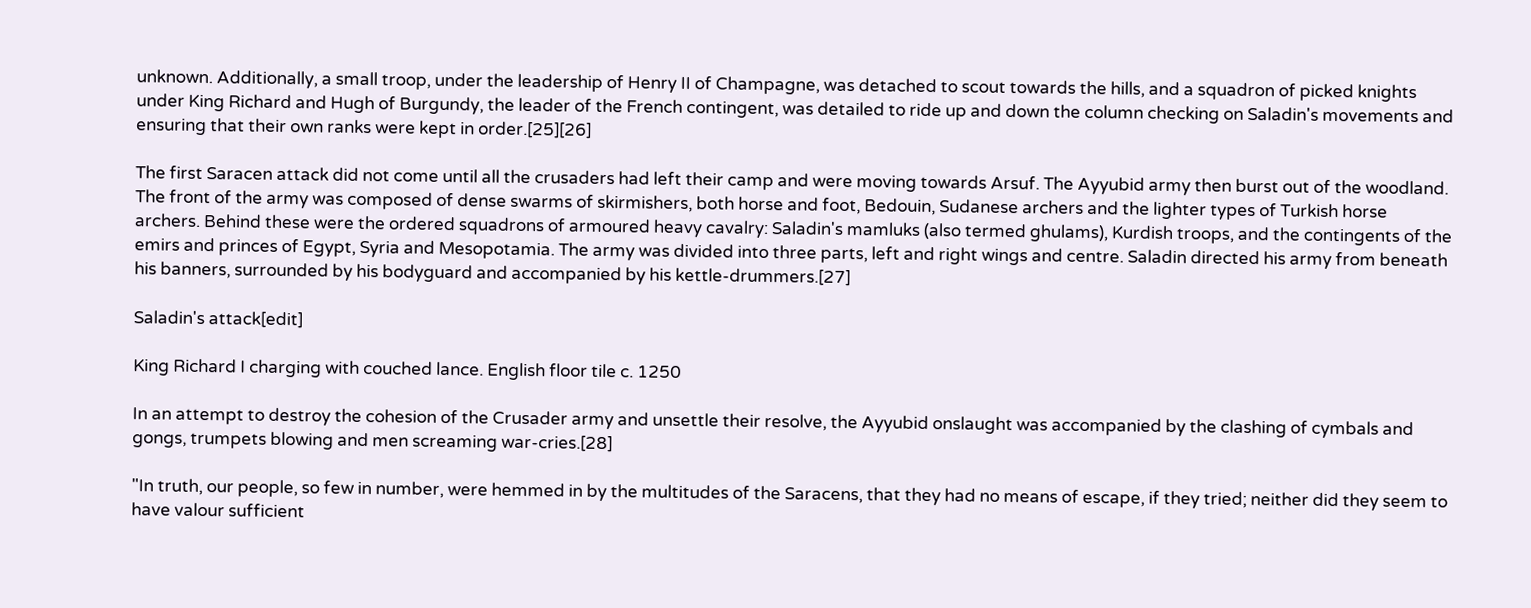unknown. Additionally, a small troop, under the leadership of Henry II of Champagne, was detached to scout towards the hills, and a squadron of picked knights under King Richard and Hugh of Burgundy, the leader of the French contingent, was detailed to ride up and down the column checking on Saladin's movements and ensuring that their own ranks were kept in order.[25][26]

The first Saracen attack did not come until all the crusaders had left their camp and were moving towards Arsuf. The Ayyubid army then burst out of the woodland. The front of the army was composed of dense swarms of skirmishers, both horse and foot, Bedouin, Sudanese archers and the lighter types of Turkish horse archers. Behind these were the ordered squadrons of armoured heavy cavalry: Saladin's mamluks (also termed ghulams), Kurdish troops, and the contingents of the emirs and princes of Egypt, Syria and Mesopotamia. The army was divided into three parts, left and right wings and centre. Saladin directed his army from beneath his banners, surrounded by his bodyguard and accompanied by his kettle-drummers.[27]

Saladin's attack[edit]

King Richard I charging with couched lance. English floor tile c. 1250

In an attempt to destroy the cohesion of the Crusader army and unsettle their resolve, the Ayyubid onslaught was accompanied by the clashing of cymbals and gongs, trumpets blowing and men screaming war-cries.[28]

"In truth, our people, so few in number, were hemmed in by the multitudes of the Saracens, that they had no means of escape, if they tried; neither did they seem to have valour sufficient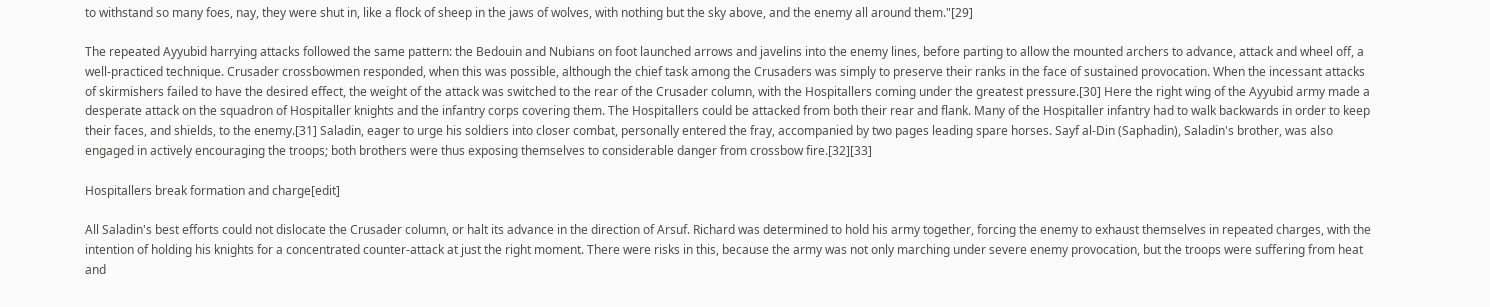to withstand so many foes, nay, they were shut in, like a flock of sheep in the jaws of wolves, with nothing but the sky above, and the enemy all around them."[29]

The repeated Ayyubid harrying attacks followed the same pattern: the Bedouin and Nubians on foot launched arrows and javelins into the enemy lines, before parting to allow the mounted archers to advance, attack and wheel off, a well-practiced technique. Crusader crossbowmen responded, when this was possible, although the chief task among the Crusaders was simply to preserve their ranks in the face of sustained provocation. When the incessant attacks of skirmishers failed to have the desired effect, the weight of the attack was switched to the rear of the Crusader column, with the Hospitallers coming under the greatest pressure.[30] Here the right wing of the Ayyubid army made a desperate attack on the squadron of Hospitaller knights and the infantry corps covering them. The Hospitallers could be attacked from both their rear and flank. Many of the Hospitaller infantry had to walk backwards in order to keep their faces, and shields, to the enemy.[31] Saladin, eager to urge his soldiers into closer combat, personally entered the fray, accompanied by two pages leading spare horses. Sayf al-Din (Saphadin), Saladin's brother, was also engaged in actively encouraging the troops; both brothers were thus exposing themselves to considerable danger from crossbow fire.[32][33]

Hospitallers break formation and charge[edit]

All Saladin's best efforts could not dislocate the Crusader column, or halt its advance in the direction of Arsuf. Richard was determined to hold his army together, forcing the enemy to exhaust themselves in repeated charges, with the intention of holding his knights for a concentrated counter-attack at just the right moment. There were risks in this, because the army was not only marching under severe enemy provocation, but the troops were suffering from heat and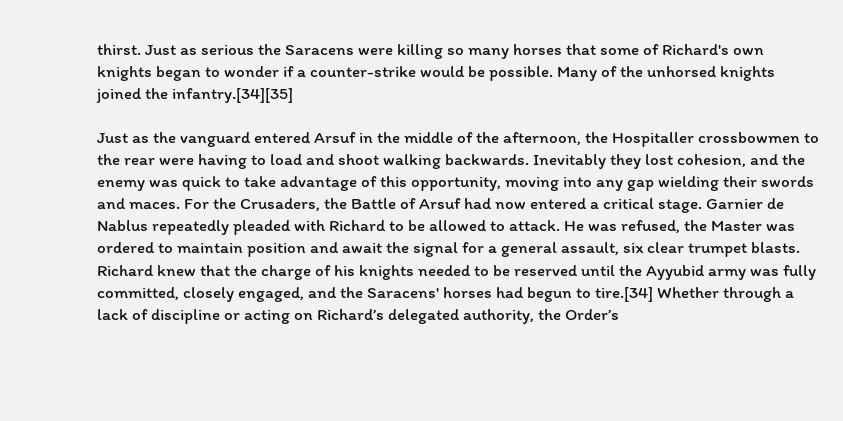thirst. Just as serious the Saracens were killing so many horses that some of Richard's own knights began to wonder if a counter-strike would be possible. Many of the unhorsed knights joined the infantry.[34][35]

Just as the vanguard entered Arsuf in the middle of the afternoon, the Hospitaller crossbowmen to the rear were having to load and shoot walking backwards. Inevitably they lost cohesion, and the enemy was quick to take advantage of this opportunity, moving into any gap wielding their swords and maces. For the Crusaders, the Battle of Arsuf had now entered a critical stage. Garnier de Nablus repeatedly pleaded with Richard to be allowed to attack. He was refused, the Master was ordered to maintain position and await the signal for a general assault, six clear trumpet blasts. Richard knew that the charge of his knights needed to be reserved until the Ayyubid army was fully committed, closely engaged, and the Saracens' horses had begun to tire.[34] Whether through a lack of discipline or acting on Richard’s delegated authority, the Order’s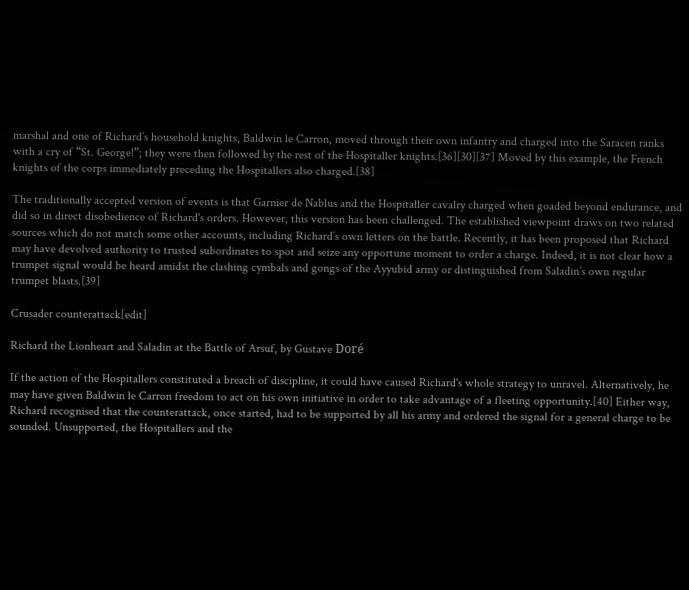marshal and one of Richard’s household knights, Baldwin le Carron, moved through their own infantry and charged into the Saracen ranks with a cry of “St. George!”; they were then followed by the rest of the Hospitaller knights.[36][30][37] Moved by this example, the French knights of the corps immediately preceding the Hospitallers also charged.[38]

The traditionally accepted version of events is that Garnier de Nablus and the Hospitaller cavalry charged when goaded beyond endurance, and did so in direct disobedience of Richard's orders. However, this version has been challenged. The established viewpoint draws on two related sources which do not match some other accounts, including Richard’s own letters on the battle. Recently, it has been proposed that Richard may have devolved authority to trusted subordinates to spot and seize any opportune moment to order a charge. Indeed, it is not clear how a trumpet signal would be heard amidst the clashing cymbals and gongs of the Ayyubid army or distinguished from Saladin’s own regular trumpet blasts.[39]

Crusader counterattack[edit]

Richard the Lionheart and Saladin at the Battle of Arsuf, by Gustave Doré

If the action of the Hospitallers constituted a breach of discipline, it could have caused Richard's whole strategy to unravel. Alternatively, he may have given Baldwin le Carron freedom to act on his own initiative in order to take advantage of a fleeting opportunity.[40] Either way, Richard recognised that the counterattack, once started, had to be supported by all his army and ordered the signal for a general charge to be sounded. Unsupported, the Hospitallers and the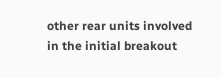other rear units involved in the initial breakout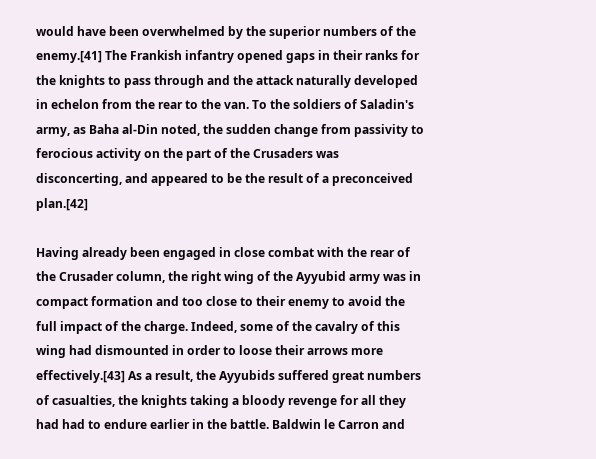would have been overwhelmed by the superior numbers of the enemy.[41] The Frankish infantry opened gaps in their ranks for the knights to pass through and the attack naturally developed in echelon from the rear to the van. To the soldiers of Saladin's army, as Baha al-Din noted, the sudden change from passivity to ferocious activity on the part of the Crusaders was disconcerting, and appeared to be the result of a preconceived plan.[42]

Having already been engaged in close combat with the rear of the Crusader column, the right wing of the Ayyubid army was in compact formation and too close to their enemy to avoid the full impact of the charge. Indeed, some of the cavalry of this wing had dismounted in order to loose their arrows more effectively.[43] As a result, the Ayyubids suffered great numbers of casualties, the knights taking a bloody revenge for all they had had to endure earlier in the battle. Baldwin le Carron and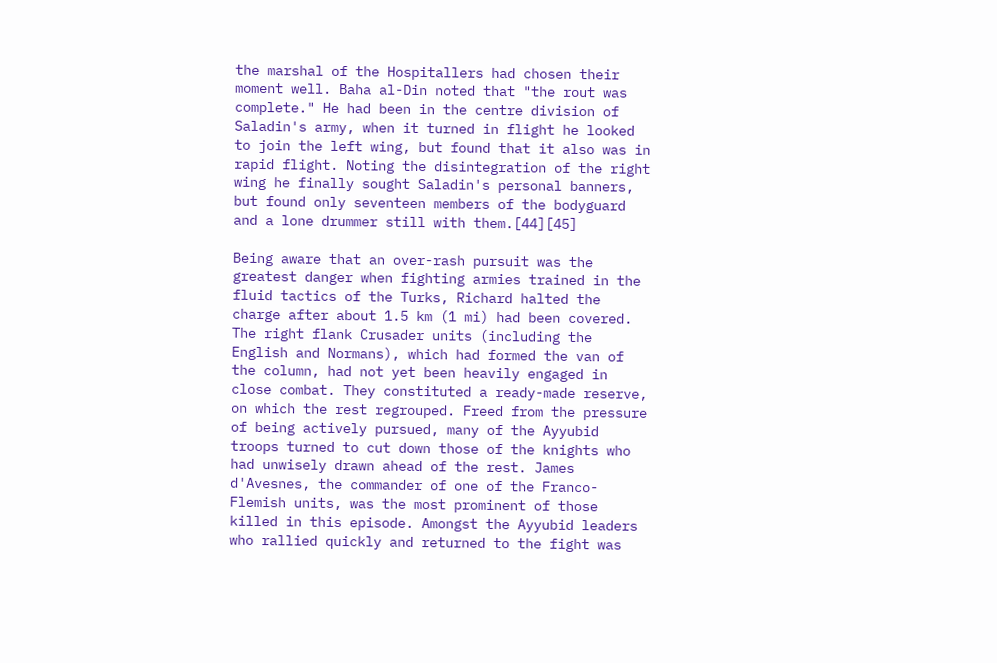the marshal of the Hospitallers had chosen their moment well. Baha al-Din noted that "the rout was complete." He had been in the centre division of Saladin's army, when it turned in flight he looked to join the left wing, but found that it also was in rapid flight. Noting the disintegration of the right wing he finally sought Saladin's personal banners, but found only seventeen members of the bodyguard and a lone drummer still with them.[44][45]

Being aware that an over-rash pursuit was the greatest danger when fighting armies trained in the fluid tactics of the Turks, Richard halted the charge after about 1.5 km (1 mi) had been covered. The right flank Crusader units (including the English and Normans), which had formed the van of the column, had not yet been heavily engaged in close combat. They constituted a ready-made reserve, on which the rest regrouped. Freed from the pressure of being actively pursued, many of the Ayyubid troops turned to cut down those of the knights who had unwisely drawn ahead of the rest. James d'Avesnes, the commander of one of the Franco-Flemish units, was the most prominent of those killed in this episode. Amongst the Ayyubid leaders who rallied quickly and returned to the fight was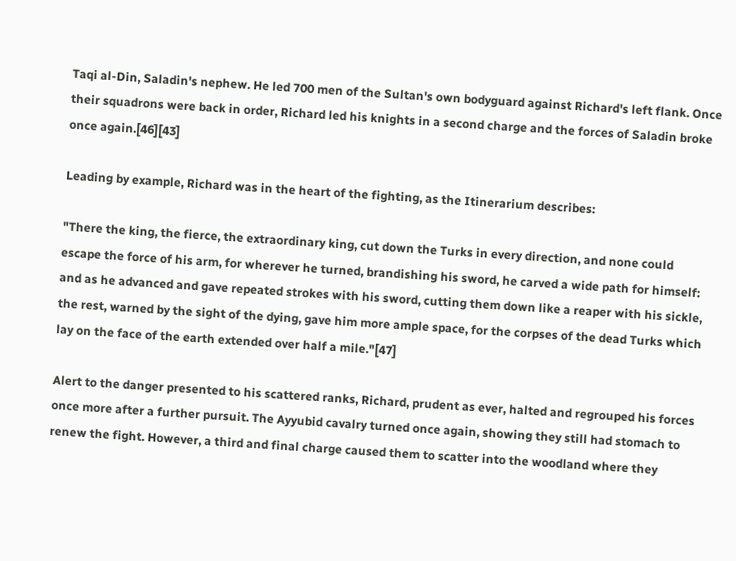Taqi al-Din, Saladin's nephew. He led 700 men of the Sultan's own bodyguard against Richard's left flank. Once their squadrons were back in order, Richard led his knights in a second charge and the forces of Saladin broke once again.[46][43]

Leading by example, Richard was in the heart of the fighting, as the Itinerarium describes:

"There the king, the fierce, the extraordinary king, cut down the Turks in every direction, and none could escape the force of his arm, for wherever he turned, brandishing his sword, he carved a wide path for himself: and as he advanced and gave repeated strokes with his sword, cutting them down like a reaper with his sickle, the rest, warned by the sight of the dying, gave him more ample space, for the corpses of the dead Turks which lay on the face of the earth extended over half a mile."[47]

Alert to the danger presented to his scattered ranks, Richard, prudent as ever, halted and regrouped his forces once more after a further pursuit. The Ayyubid cavalry turned once again, showing they still had stomach to renew the fight. However, a third and final charge caused them to scatter into the woodland where they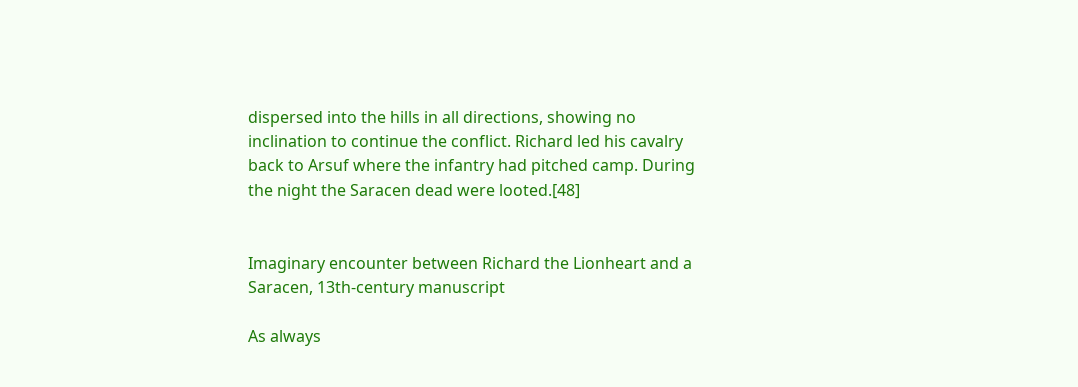dispersed into the hills in all directions, showing no inclination to continue the conflict. Richard led his cavalry back to Arsuf where the infantry had pitched camp. During the night the Saracen dead were looted.[48]


Imaginary encounter between Richard the Lionheart and a Saracen, 13th-century manuscript

As always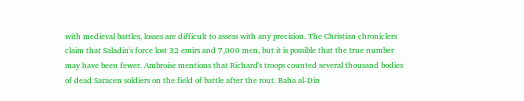with medieval battles, losses are difficult to assess with any precision. The Christian chroniclers claim that Saladin's force lost 32 emirs and 7,000 men, but it is possible that the true number may have been fewer. Ambroise mentions that Richard's troops counted several thousand bodies of dead Saracen soldiers on the field of battle after the rout. Baha al-Din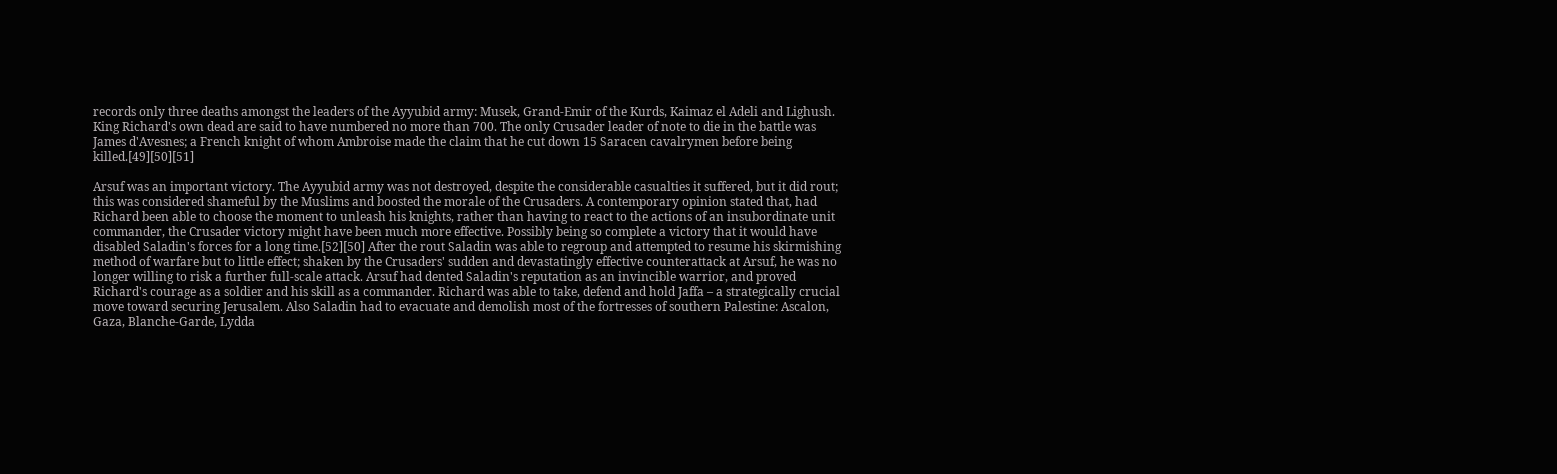records only three deaths amongst the leaders of the Ayyubid army: Musek, Grand-Emir of the Kurds, Kaimaz el Adeli and Lighush. King Richard's own dead are said to have numbered no more than 700. The only Crusader leader of note to die in the battle was James d'Avesnes; a French knight of whom Ambroise made the claim that he cut down 15 Saracen cavalrymen before being killed.[49][50][51]

Arsuf was an important victory. The Ayyubid army was not destroyed, despite the considerable casualties it suffered, but it did rout; this was considered shameful by the Muslims and boosted the morale of the Crusaders. A contemporary opinion stated that, had Richard been able to choose the moment to unleash his knights, rather than having to react to the actions of an insubordinate unit commander, the Crusader victory might have been much more effective. Possibly being so complete a victory that it would have disabled Saladin's forces for a long time.[52][50] After the rout Saladin was able to regroup and attempted to resume his skirmishing method of warfare but to little effect; shaken by the Crusaders' sudden and devastatingly effective counterattack at Arsuf, he was no longer willing to risk a further full-scale attack. Arsuf had dented Saladin's reputation as an invincible warrior, and proved Richard's courage as a soldier and his skill as a commander. Richard was able to take, defend and hold Jaffa – a strategically crucial move toward securing Jerusalem. Also Saladin had to evacuate and demolish most of the fortresses of southern Palestine: Ascalon, Gaza, Blanche-Garde, Lydda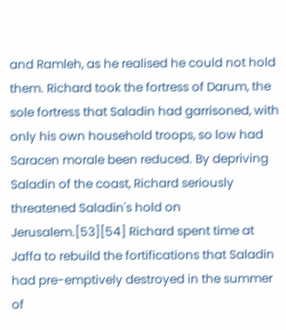and Ramleh, as he realised he could not hold them. Richard took the fortress of Darum, the sole fortress that Saladin had garrisoned, with only his own household troops, so low had Saracen morale been reduced. By depriving Saladin of the coast, Richard seriously threatened Saladin's hold on Jerusalem.[53][54] Richard spent time at Jaffa to rebuild the fortifications that Saladin had pre-emptively destroyed in the summer of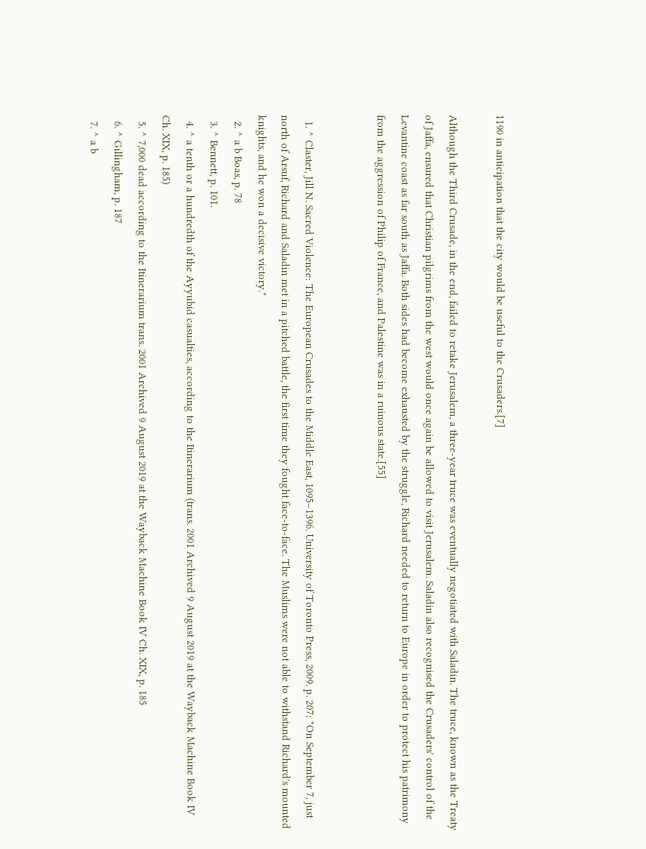1190 in anticipation that the city would be useful to the Crusaders.[7]

Although the Third Crusade, in the end, failed to retake Jerusalem, a three-year truce was eventually negotiated with Saladin. The truce, known as the Treaty of Jaffa, ensured that Christian pilgrims from the west would once again be allowed to visit Jerusalem. Saladin also recognised the Crusaders' control of the Levantine coast as far south as Jaffa. Both sides had become exhausted by the struggle, Richard needed to return to Europe in order to protect his patrimony from the aggression of Philip of France, and Palestine was in a ruinous state.[55]


  1. ^ Claster, Jill N. Sacred Violence: The European Crusades to the Middle East, 1095–1396. University of Toronto Press, 2009. p. 207: "On September 7, just north of Arsuf, Richard and Saladin met in a pitched battle, the first time they fought face-to-face. The Muslims were not able to withstand Richard's mounted knights, and he won a decisive victory."
  2. ^ a b Boas, p. 78
  3. ^ Bennett, p. 101.
  4. ^ a tenth or a hundredth of the Ayyubid casualties, according to the Itinerarium (trans. 2001 Archived 9 August 2019 at the Wayback Machine Book IV Ch. XIX, p. 185)
  5. ^ 7,000 dead according to the Itinerarium trans. 2001 Archived 9 August 2019 at the Wayback Machine Book IV Ch. XIX, p. 185
  6. ^ Gillingham, p. 187
  7. ^ a b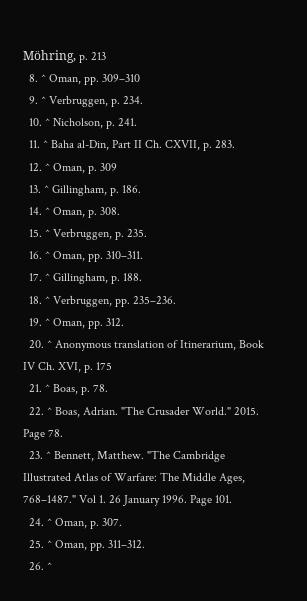Möhring, p. 213
  8. ^ Oman, pp. 309–310
  9. ^ Verbruggen, p. 234.
  10. ^ Nicholson, p. 241.
  11. ^ Baha al-Din, Part II Ch. CXVII, p. 283.
  12. ^ Oman, p. 309
  13. ^ Gillingham, p. 186.
  14. ^ Oman, p. 308.
  15. ^ Verbruggen, p. 235.
  16. ^ Oman, pp. 310–311.
  17. ^ Gillingham, p. 188.
  18. ^ Verbruggen, pp. 235–236.
  19. ^ Oman, pp. 312.
  20. ^ Anonymous translation of Itinerarium, Book IV Ch. XVI, p. 175
  21. ^ Boas, p. 78.
  22. ^ Boas, Adrian. "The Crusader World." 2015. Page 78.
  23. ^ Bennett, Matthew. "The Cambridge Illustrated Atlas of Warfare: The Middle Ages, 768–1487." Vol 1. 26 January 1996. Page 101.
  24. ^ Oman, p. 307.
  25. ^ Oman, pp. 311–312.
  26. ^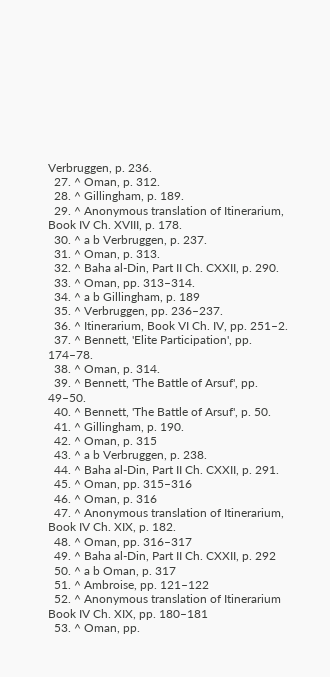Verbruggen, p. 236.
  27. ^ Oman, p. 312.
  28. ^ Gillingham, p. 189.
  29. ^ Anonymous translation of Itinerarium, Book IV Ch. XVIII, p. 178.
  30. ^ a b Verbruggen, p. 237.
  31. ^ Oman, p. 313.
  32. ^ Baha al-Din, Part II Ch. CXXII, p. 290.
  33. ^ Oman, pp. 313–314.
  34. ^ a b Gillingham, p. 189
  35. ^ Verbruggen, pp. 236–237.
  36. ^ Itinerarium, Book VI Ch. IV, pp. 251–2.
  37. ^ Bennett, 'Elite Participation', pp. 174–78.
  38. ^ Oman, p. 314.
  39. ^ Bennett, 'The Battle of Arsuf', pp. 49–50.
  40. ^ Bennett, 'The Battle of Arsuf', p. 50.
  41. ^ Gillingham, p. 190.
  42. ^ Oman, p. 315
  43. ^ a b Verbruggen, p. 238.
  44. ^ Baha al-Din, Part II Ch. CXXII, p. 291.
  45. ^ Oman, pp. 315–316
  46. ^ Oman, p. 316
  47. ^ Anonymous translation of Itinerarium, Book IV Ch. XIX, p. 182.
  48. ^ Oman, pp. 316–317
  49. ^ Baha al-Din, Part II Ch. CXXII, p. 292
  50. ^ a b Oman, p. 317
  51. ^ Ambroise, pp. 121–122
  52. ^ Anonymous translation of Itinerarium Book IV Ch. XIX, pp. 180–181
  53. ^ Oman, pp.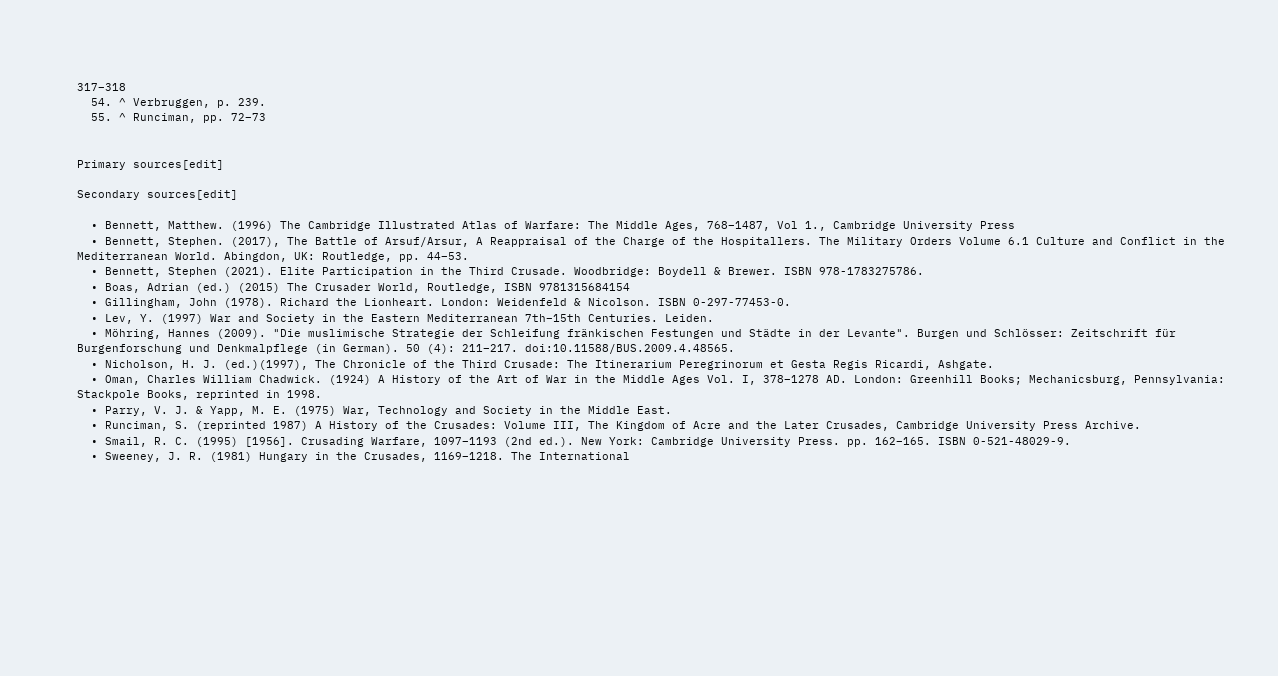317–318
  54. ^ Verbruggen, p. 239.
  55. ^ Runciman, pp. 72–73


Primary sources[edit]

Secondary sources[edit]

  • Bennett, Matthew. (1996) The Cambridge Illustrated Atlas of Warfare: The Middle Ages, 768–1487, Vol 1., Cambridge University Press
  • Bennett, Stephen. (2017), The Battle of Arsuf/Arsur, A Reappraisal of the Charge of the Hospitallers. The Military Orders Volume 6.1 Culture and Conflict in the Mediterranean World. Abingdon, UK: Routledge, pp. 44–53.
  • Bennett, Stephen (2021). Elite Participation in the Third Crusade. Woodbridge: Boydell & Brewer. ISBN 978-1783275786.
  • Boas, Adrian (ed.) (2015) The Crusader World, Routledge, ISBN 9781315684154
  • Gillingham, John (1978). Richard the Lionheart. London: Weidenfeld & Nicolson. ISBN 0-297-77453-0.
  • Lev, Y. (1997) War and Society in the Eastern Mediterranean 7th–15th Centuries. Leiden.
  • Möhring, Hannes (2009). "Die muslimische Strategie der Schleifung fränkischen Festungen und Städte in der Levante". Burgen und Schlösser: Zeitschrift für Burgenforschung und Denkmalpflege (in German). 50 (4): 211–217. doi:10.11588/BUS.2009.4.48565.
  • Nicholson, H. J. (ed.)(1997), The Chronicle of the Third Crusade: The Itinerarium Peregrinorum et Gesta Regis Ricardi, Ashgate.
  • Oman, Charles William Chadwick. (1924) A History of the Art of War in the Middle Ages Vol. I, 378–1278 AD. London: Greenhill Books; Mechanicsburg, Pennsylvania: Stackpole Books, reprinted in 1998.
  • Parry, V. J. & Yapp, M. E. (1975) War, Technology and Society in the Middle East.
  • Runciman, S. (reprinted 1987) A History of the Crusades: Volume III, The Kingdom of Acre and the Later Crusades, Cambridge University Press Archive.
  • Smail, R. C. (1995) [1956]. Crusading Warfare, 1097–1193 (2nd ed.). New York: Cambridge University Press. pp. 162–165. ISBN 0-521-48029-9.
  • Sweeney, J. R. (1981) Hungary in the Crusades, 1169–1218. The International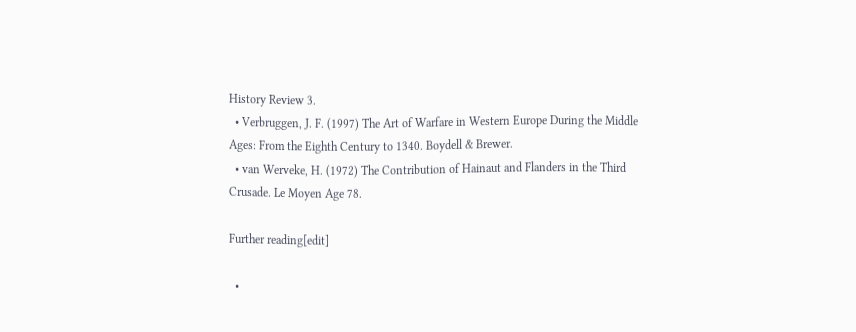History Review 3.
  • Verbruggen, J. F. (1997) The Art of Warfare in Western Europe During the Middle Ages: From the Eighth Century to 1340. Boydell & Brewer.
  • van Werveke, H. (1972) The Contribution of Hainaut and Flanders in the Third Crusade. Le Moyen Age 78.

Further reading[edit]

  •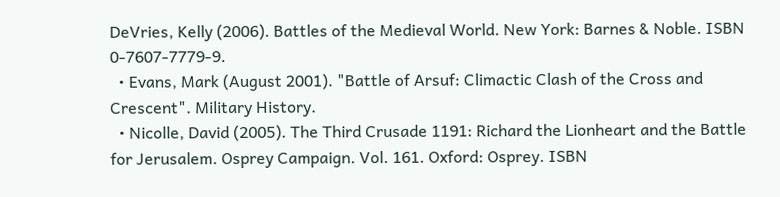DeVries, Kelly (2006). Battles of the Medieval World. New York: Barnes & Noble. ISBN 0-7607-7779-9.
  • Evans, Mark (August 2001). "Battle of Arsuf: Climactic Clash of the Cross and Crescent". Military History.
  • Nicolle, David (2005). The Third Crusade 1191: Richard the Lionheart and the Battle for Jerusalem. Osprey Campaign. Vol. 161. Oxford: Osprey. ISBN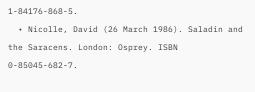1-84176-868-5.
  • Nicolle, David (26 March 1986). Saladin and the Saracens. London: Osprey. ISBN 0-85045-682-7.